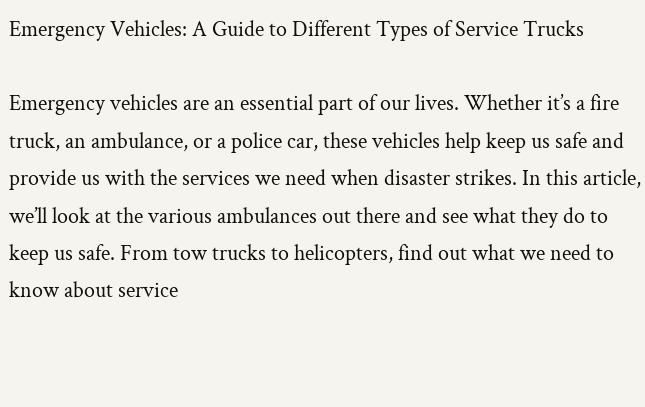Emergency Vehicles: A Guide to Different Types of Service Trucks

Emergency vehicles are an essential part of our lives. Whether it’s a fire truck, an ambulance, or a police car, these vehicles help keep us safe and provide us with the services we need when disaster strikes. In this article, we’ll look at the various ambulances out there and see what they do to keep us safe. From tow trucks to helicopters, find out what we need to know about service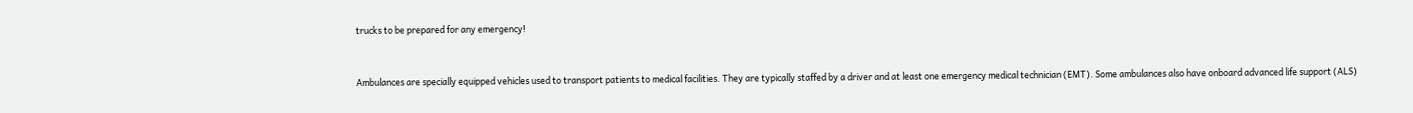trucks to be prepared for any emergency!


Ambulances are specially equipped vehicles used to transport patients to medical facilities. They are typically staffed by a driver and at least one emergency medical technician (EMT). Some ambulances also have onboard advanced life support (ALS)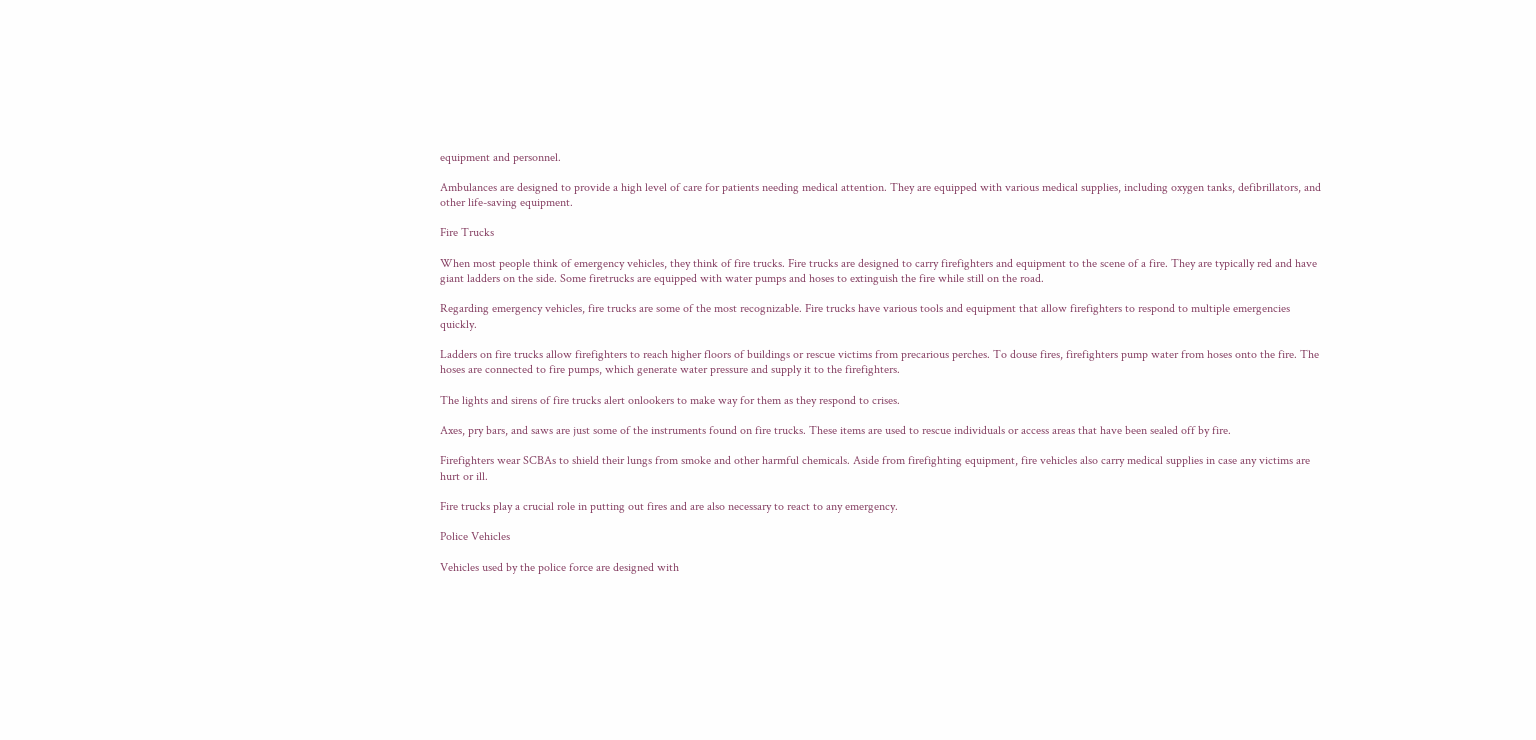equipment and personnel.

Ambulances are designed to provide a high level of care for patients needing medical attention. They are equipped with various medical supplies, including oxygen tanks, defibrillators, and other life-saving equipment.

Fire Trucks

When most people think of emergency vehicles, they think of fire trucks. Fire trucks are designed to carry firefighters and equipment to the scene of a fire. They are typically red and have giant ladders on the side. Some firetrucks are equipped with water pumps and hoses to extinguish the fire while still on the road.

Regarding emergency vehicles, fire trucks are some of the most recognizable. Fire trucks have various tools and equipment that allow firefighters to respond to multiple emergencies quickly.

Ladders on fire trucks allow firefighters to reach higher floors of buildings or rescue victims from precarious perches. To douse fires, firefighters pump water from hoses onto the fire. The hoses are connected to fire pumps, which generate water pressure and supply it to the firefighters.

The lights and sirens of fire trucks alert onlookers to make way for them as they respond to crises.

Axes, pry bars, and saws are just some of the instruments found on fire trucks. These items are used to rescue individuals or access areas that have been sealed off by fire.

Firefighters wear SCBAs to shield their lungs from smoke and other harmful chemicals. Aside from firefighting equipment, fire vehicles also carry medical supplies in case any victims are hurt or ill.

Fire trucks play a crucial role in putting out fires and are also necessary to react to any emergency.

Police Vehicles

Vehicles used by the police force are designed with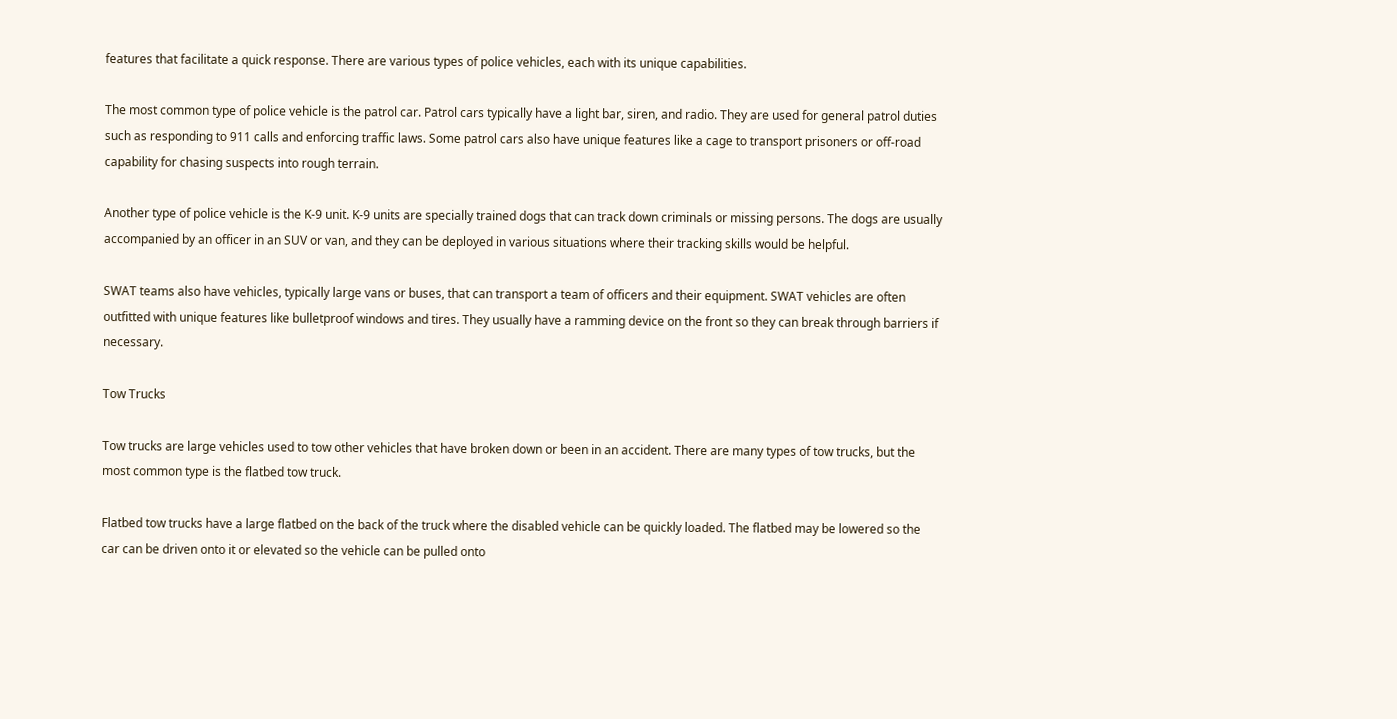features that facilitate a quick response. There are various types of police vehicles, each with its unique capabilities.

The most common type of police vehicle is the patrol car. Patrol cars typically have a light bar, siren, and radio. They are used for general patrol duties such as responding to 911 calls and enforcing traffic laws. Some patrol cars also have unique features like a cage to transport prisoners or off-road capability for chasing suspects into rough terrain.

Another type of police vehicle is the K-9 unit. K-9 units are specially trained dogs that can track down criminals or missing persons. The dogs are usually accompanied by an officer in an SUV or van, and they can be deployed in various situations where their tracking skills would be helpful.

SWAT teams also have vehicles, typically large vans or buses, that can transport a team of officers and their equipment. SWAT vehicles are often outfitted with unique features like bulletproof windows and tires. They usually have a ramming device on the front so they can break through barriers if necessary.

Tow Trucks

Tow trucks are large vehicles used to tow other vehicles that have broken down or been in an accident. There are many types of tow trucks, but the most common type is the flatbed tow truck.

Flatbed tow trucks have a large flatbed on the back of the truck where the disabled vehicle can be quickly loaded. The flatbed may be lowered so the car can be driven onto it or elevated so the vehicle can be pulled onto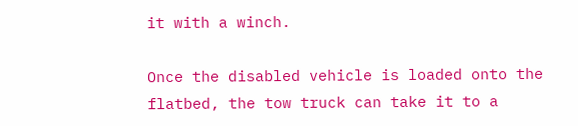it with a winch.

Once the disabled vehicle is loaded onto the flatbed, the tow truck can take it to a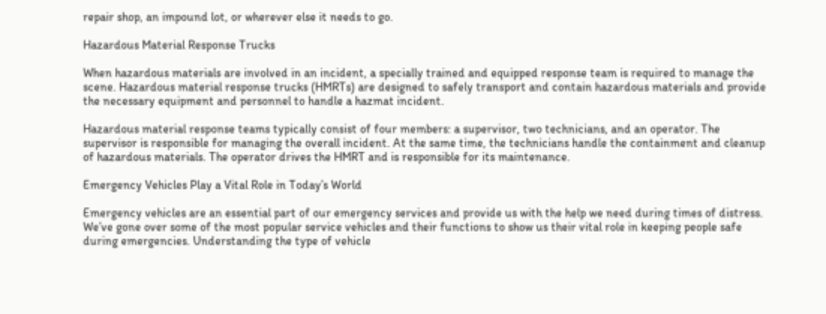repair shop, an impound lot, or wherever else it needs to go.

Hazardous Material Response Trucks

When hazardous materials are involved in an incident, a specially trained and equipped response team is required to manage the scene. Hazardous material response trucks (HMRTs) are designed to safely transport and contain hazardous materials and provide the necessary equipment and personnel to handle a hazmat incident.

Hazardous material response teams typically consist of four members: a supervisor, two technicians, and an operator. The supervisor is responsible for managing the overall incident. At the same time, the technicians handle the containment and cleanup of hazardous materials. The operator drives the HMRT and is responsible for its maintenance.

Emergency Vehicles Play a Vital Role in Today’s World

Emergency vehicles are an essential part of our emergency services and provide us with the help we need during times of distress. We’ve gone over some of the most popular service vehicles and their functions to show us their vital role in keeping people safe during emergencies. Understanding the type of vehicle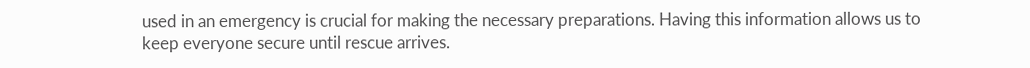used in an emergency is crucial for making the necessary preparations. Having this information allows us to keep everyone secure until rescue arrives.